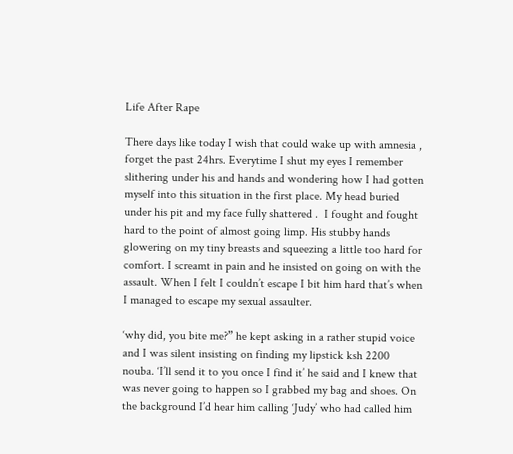Life After Rape

There days like today I wish that could wake up with amnesia , forget the past 24hrs. Everytime I shut my eyes I remember slithering under his and hands and wondering how I had gotten myself into this situation in the first place. My head buried under his pit and my face fully shattered .  I fought and fought hard to the point of almost going limp. His stubby hands glowering on my tiny breasts and squeezing a little too hard for comfort. I screamt in pain and he insisted on going on with the assault. When I felt I couldn’t escape I bit him hard that’s when I managed to escape my sexual assaulter.

‘why did, you bite me?” he kept asking in a rather stupid voice and I was silent insisting on finding my lipstick ksh 2200 nouba. ‘I’ll send it to you once I find it’ he said and I knew that was never going to happen so I grabbed my bag and shoes. On the background I’d hear him calling ‘Judy’ who had called him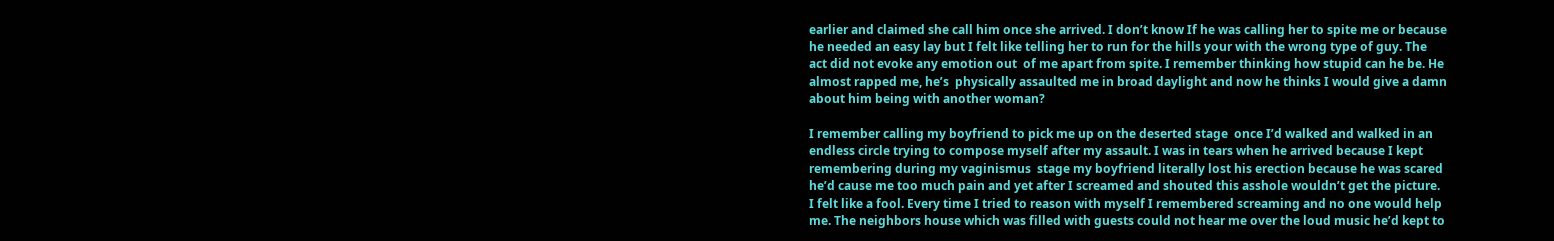earlier and claimed she call him once she arrived. I don’t know If he was calling her to spite me or because he needed an easy lay but I felt like telling her to run for the hills your with the wrong type of guy. The act did not evoke any emotion out  of me apart from spite. I remember thinking how stupid can he be. He almost rapped me, he’s  physically assaulted me in broad daylight and now he thinks I would give a damn about him being with another woman?

I remember calling my boyfriend to pick me up on the deserted stage  once I’d walked and walked in an endless circle trying to compose myself after my assault. I was in tears when he arrived because I kept remembering during my vaginismus  stage my boyfriend literally lost his erection because he was scared he’d cause me too much pain and yet after I screamed and shouted this asshole wouldn’t get the picture. I felt like a fool. Every time I tried to reason with myself I remembered screaming and no one would help me. The neighbors house which was filled with guests could not hear me over the loud music he’d kept to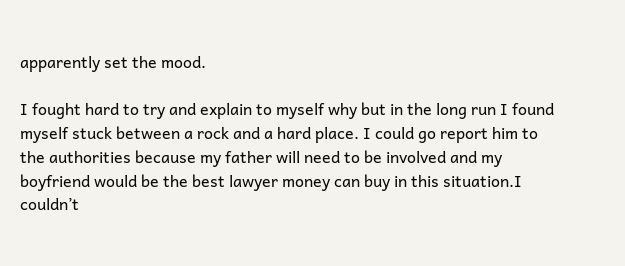apparently set the mood.

I fought hard to try and explain to myself why but in the long run I found myself stuck between a rock and a hard place. I could go report him to the authorities because my father will need to be involved and my boyfriend would be the best lawyer money can buy in this situation.I couldn’t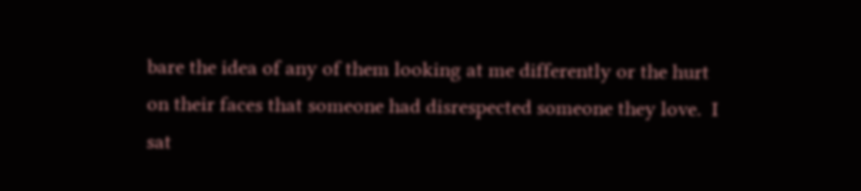bare the idea of any of them looking at me differently or the hurt on their faces that someone had disrespected someone they love.  I sat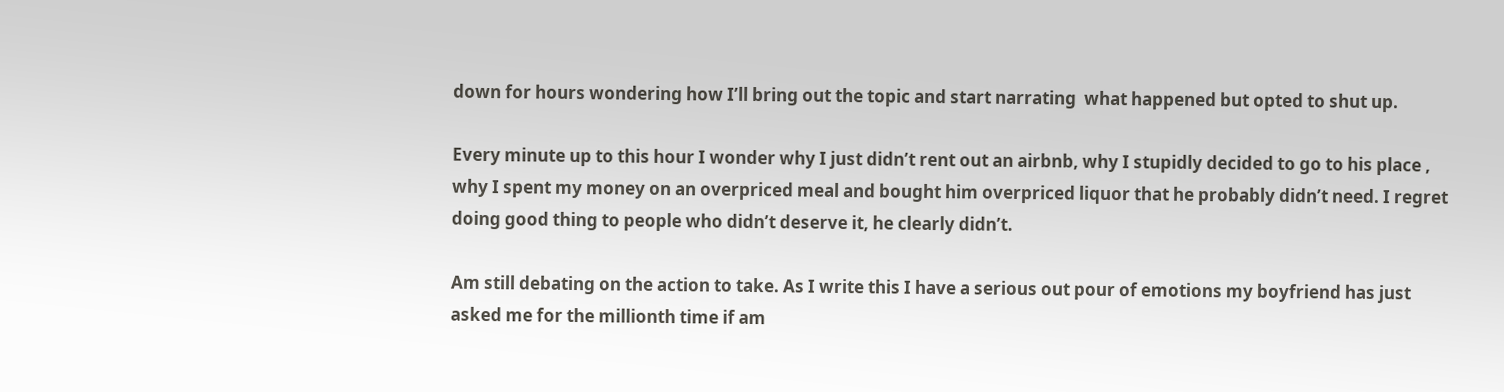down for hours wondering how I’ll bring out the topic and start narrating  what happened but opted to shut up.

Every minute up to this hour I wonder why I just didn’t rent out an airbnb, why I stupidly decided to go to his place , why I spent my money on an overpriced meal and bought him overpriced liquor that he probably didn’t need. I regret doing good thing to people who didn’t deserve it, he clearly didn’t.

Am still debating on the action to take. As I write this I have a serious out pour of emotions my boyfriend has just asked me for the millionth time if am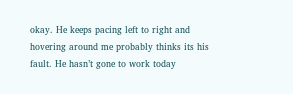okay. He keeps pacing left to right and hovering around me probably thinks its his fault. He hasn’t gone to work today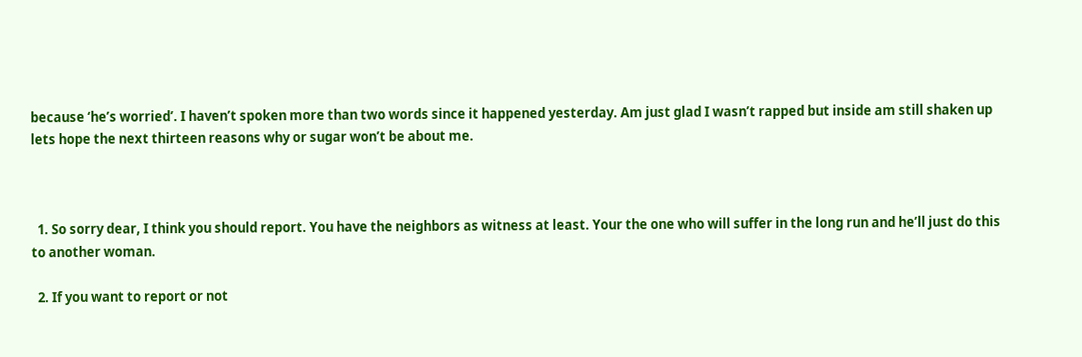because ‘he’s worried’. I haven’t spoken more than two words since it happened yesterday. Am just glad I wasn’t rapped but inside am still shaken up lets hope the next thirteen reasons why or sugar won’t be about me.



  1. So sorry dear, I think you should report. You have the neighbors as witness at least. Your the one who will suffer in the long run and he’ll just do this to another woman.

  2. If you want to report or not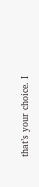that’s your choice. I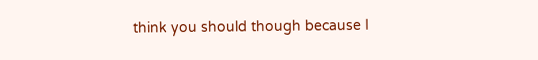think you should though because I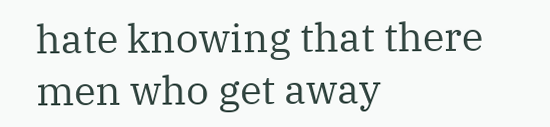hate knowing that there men who get away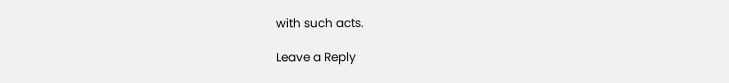with such acts.

Leave a Reply